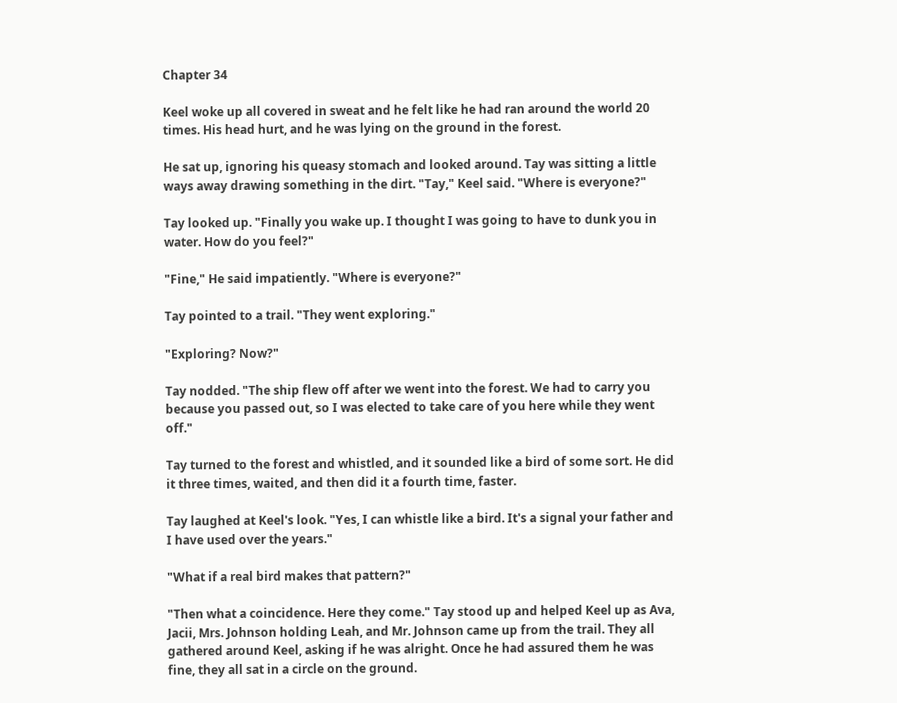Chapter 34

Keel woke up all covered in sweat and he felt like he had ran around the world 20 times. His head hurt, and he was lying on the ground in the forest.

He sat up, ignoring his queasy stomach and looked around. Tay was sitting a little ways away drawing something in the dirt. "Tay," Keel said. "Where is everyone?"

Tay looked up. "Finally you wake up. I thought I was going to have to dunk you in water. How do you feel?"

"Fine," He said impatiently. "Where is everyone?"

Tay pointed to a trail. "They went exploring."

"Exploring? Now?"

Tay nodded. "The ship flew off after we went into the forest. We had to carry you because you passed out, so I was elected to take care of you here while they went off."

Tay turned to the forest and whistled, and it sounded like a bird of some sort. He did it three times, waited, and then did it a fourth time, faster.

Tay laughed at Keel's look. "Yes, I can whistle like a bird. It's a signal your father and I have used over the years."

"What if a real bird makes that pattern?"

"Then what a coincidence. Here they come." Tay stood up and helped Keel up as Ava, Jacii, Mrs. Johnson holding Leah, and Mr. Johnson came up from the trail. They all gathered around Keel, asking if he was alright. Once he had assured them he was fine, they all sat in a circle on the ground.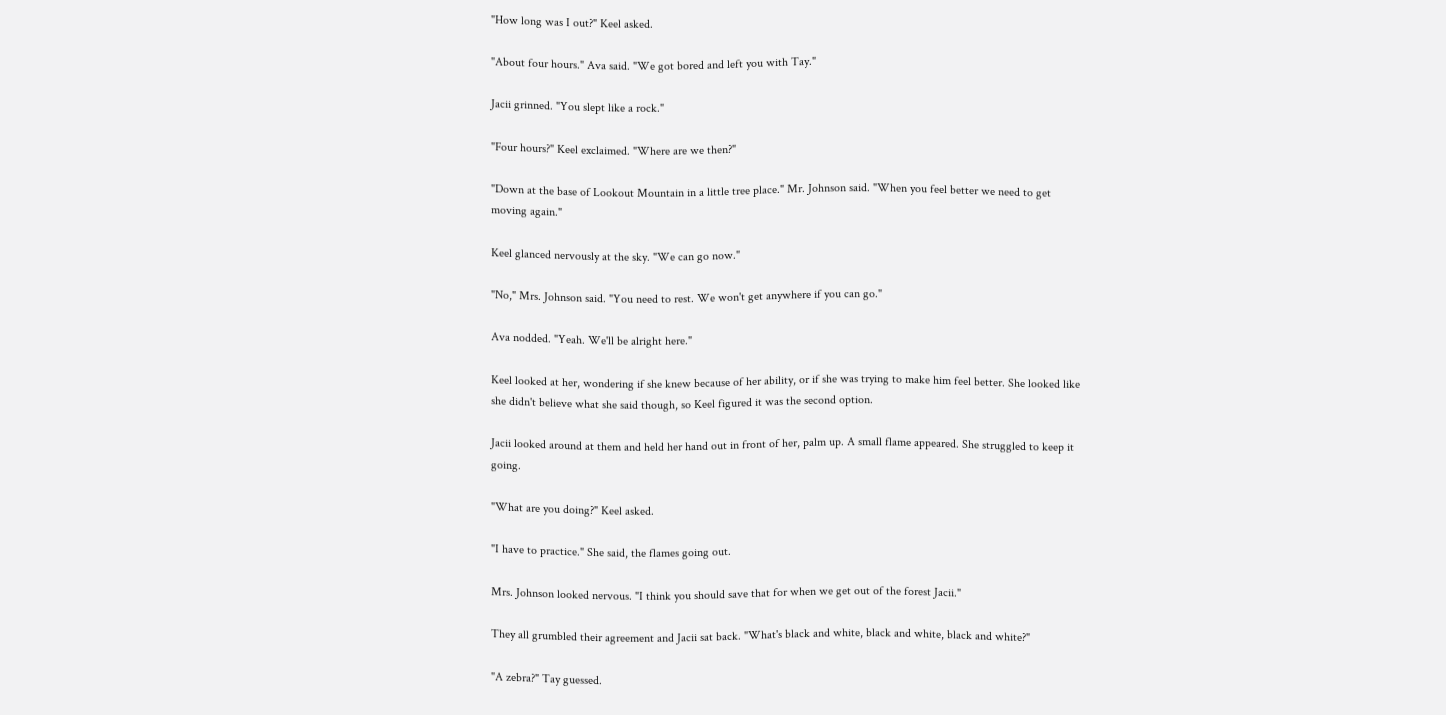"How long was I out?" Keel asked.

"About four hours." Ava said. "We got bored and left you with Tay."

Jacii grinned. "You slept like a rock."

"Four hours?" Keel exclaimed. "Where are we then?"

"Down at the base of Lookout Mountain in a little tree place." Mr. Johnson said. "When you feel better we need to get moving again."

Keel glanced nervously at the sky. "We can go now."

"No," Mrs. Johnson said. "You need to rest. We won't get anywhere if you can go."

Ava nodded. "Yeah. We'll be alright here."

Keel looked at her, wondering if she knew because of her ability, or if she was trying to make him feel better. She looked like she didn't believe what she said though, so Keel figured it was the second option.

Jacii looked around at them and held her hand out in front of her, palm up. A small flame appeared. She struggled to keep it going.

"What are you doing?" Keel asked.

"I have to practice." She said, the flames going out.

Mrs. Johnson looked nervous. "I think you should save that for when we get out of the forest Jacii."

They all grumbled their agreement and Jacii sat back. "What's black and white, black and white, black and white?"

"A zebra?" Tay guessed.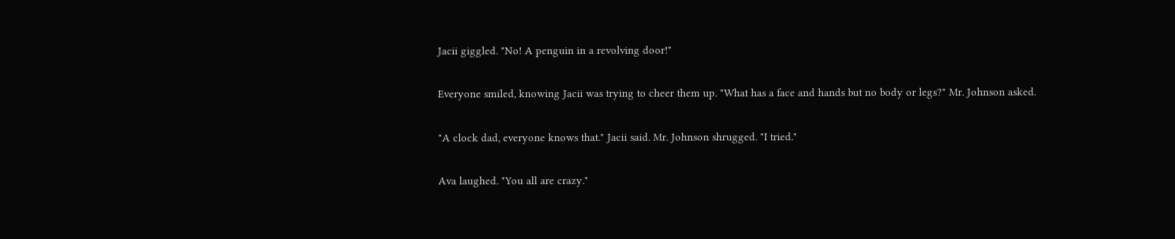Jacii giggled. "No! A penguin in a revolving door!"

Everyone smiled, knowing Jacii was trying to cheer them up. "What has a face and hands but no body or legs?" Mr. Johnson asked.

"A clock dad, everyone knows that." Jacii said. Mr. Johnson shrugged. "I tried."

Ava laughed. "You all are crazy."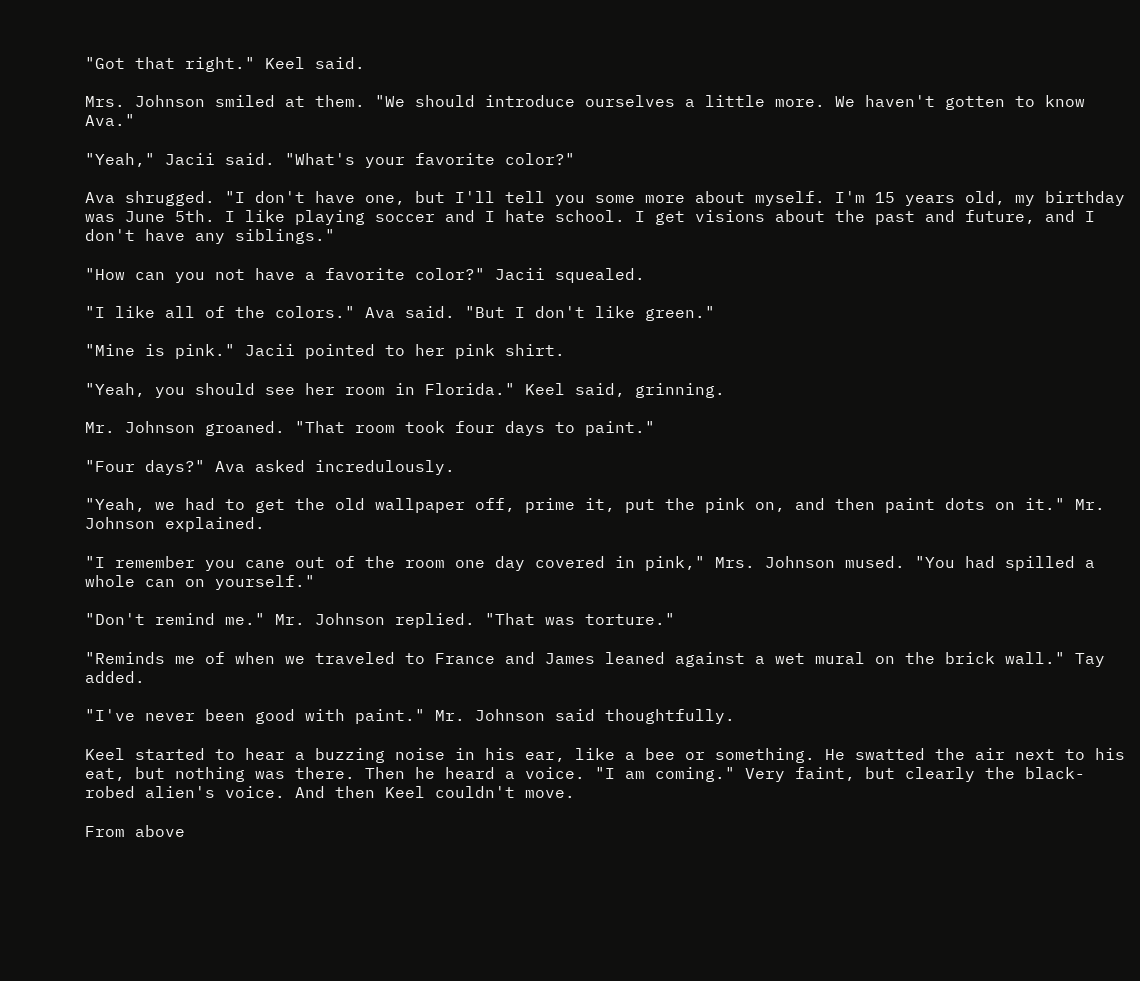"Got that right." Keel said.

Mrs. Johnson smiled at them. "We should introduce ourselves a little more. We haven't gotten to know Ava."

"Yeah," Jacii said. "What's your favorite color?"

Ava shrugged. "I don't have one, but I'll tell you some more about myself. I'm 15 years old, my birthday was June 5th. I like playing soccer and I hate school. I get visions about the past and future, and I don't have any siblings."

"How can you not have a favorite color?" Jacii squealed.

"I like all of the colors." Ava said. "But I don't like green."

"Mine is pink." Jacii pointed to her pink shirt.

"Yeah, you should see her room in Florida." Keel said, grinning.

Mr. Johnson groaned. "That room took four days to paint."

"Four days?" Ava asked incredulously.

"Yeah, we had to get the old wallpaper off, prime it, put the pink on, and then paint dots on it." Mr. Johnson explained.

"I remember you cane out of the room one day covered in pink," Mrs. Johnson mused. "You had spilled a whole can on yourself."

"Don't remind me." Mr. Johnson replied. "That was torture."

"Reminds me of when we traveled to France and James leaned against a wet mural on the brick wall." Tay added.

"I've never been good with paint." Mr. Johnson said thoughtfully.

Keel started to hear a buzzing noise in his ear, like a bee or something. He swatted the air next to his eat, but nothing was there. Then he heard a voice. "I am coming." Very faint, but clearly the black-robed alien's voice. And then Keel couldn't move.

From above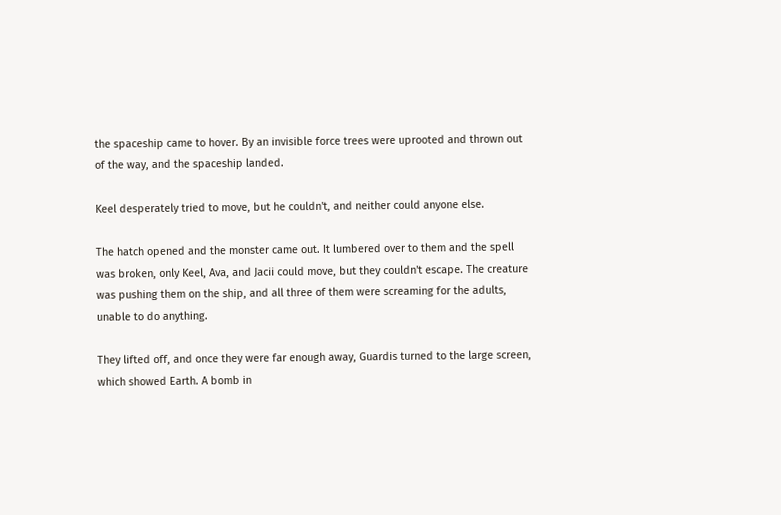the spaceship came to hover. By an invisible force trees were uprooted and thrown out of the way, and the spaceship landed.

Keel desperately tried to move, but he couldn't, and neither could anyone else.

The hatch opened and the monster came out. It lumbered over to them and the spell was broken, only Keel, Ava, and Jacii could move, but they couldn't escape. The creature was pushing them on the ship, and all three of them were screaming for the adults, unable to do anything.

They lifted off, and once they were far enough away, Guardis turned to the large screen, which showed Earth. A bomb in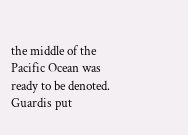the middle of the Pacific Ocean was ready to be denoted. Guardis put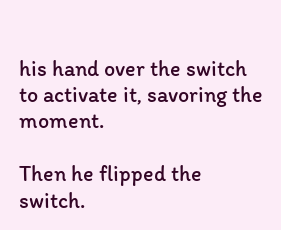his hand over the switch to activate it, savoring the moment.

Then he flipped the switch.